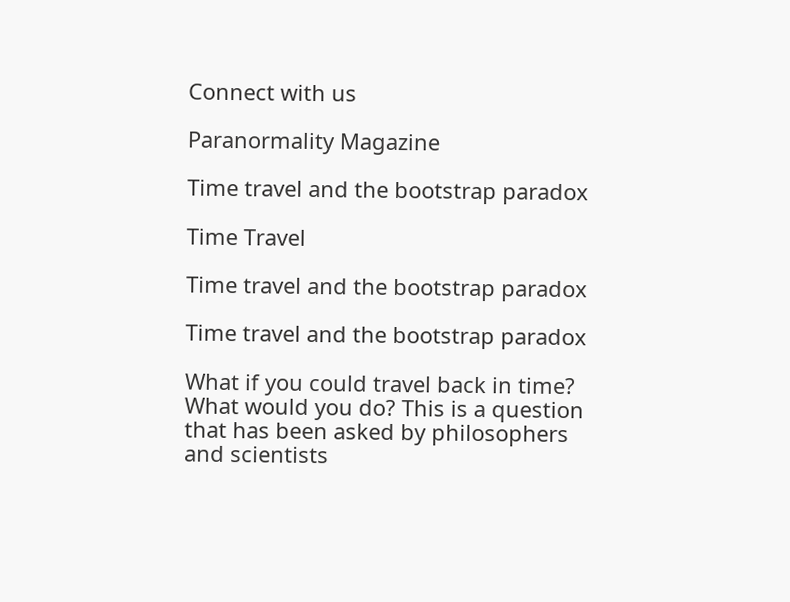Connect with us

Paranormality Magazine

Time travel and the bootstrap paradox

Time Travel

Time travel and the bootstrap paradox

Time travel and the bootstrap paradox

What if you could travel back in time? What would you do? This is a question that has been asked by philosophers and scientists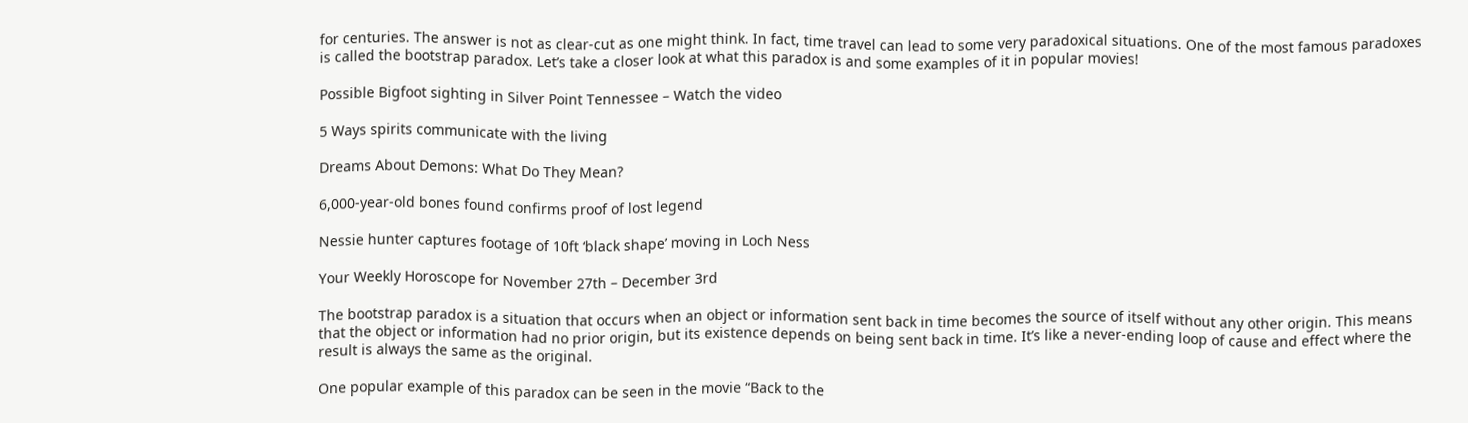for centuries. The answer is not as clear-cut as one might think. In fact, time travel can lead to some very paradoxical situations. One of the most famous paradoxes is called the bootstrap paradox. Let’s take a closer look at what this paradox is and some examples of it in popular movies!

Possible Bigfoot sighting in Silver Point Tennessee – Watch the video

5 Ways spirits communicate with the living

Dreams About Demons: What Do They Mean?

6,000-year-old bones found confirms proof of lost legend

Nessie hunter captures footage of 10ft ‘black shape’ moving in Loch Ness

Your Weekly Horoscope for November 27th – December 3rd

The bootstrap paradox is a situation that occurs when an object or information sent back in time becomes the source of itself without any other origin. This means that the object or information had no prior origin, but its existence depends on being sent back in time. It’s like a never-ending loop of cause and effect where the result is always the same as the original.

One popular example of this paradox can be seen in the movie “Back to the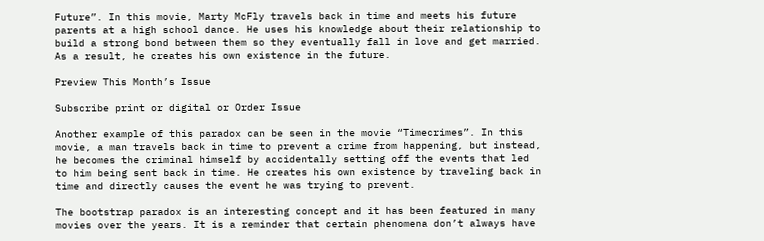Future”. In this movie, Marty McFly travels back in time and meets his future parents at a high school dance. He uses his knowledge about their relationship to build a strong bond between them so they eventually fall in love and get married. As a result, he creates his own existence in the future.

Preview This Month’s Issue

Subscribe print or digital or Order Issue

Another example of this paradox can be seen in the movie “Timecrimes”. In this movie, a man travels back in time to prevent a crime from happening, but instead, he becomes the criminal himself by accidentally setting off the events that led to him being sent back in time. He creates his own existence by traveling back in time and directly causes the event he was trying to prevent.

The bootstrap paradox is an interesting concept and it has been featured in many movies over the years. It is a reminder that certain phenomena don’t always have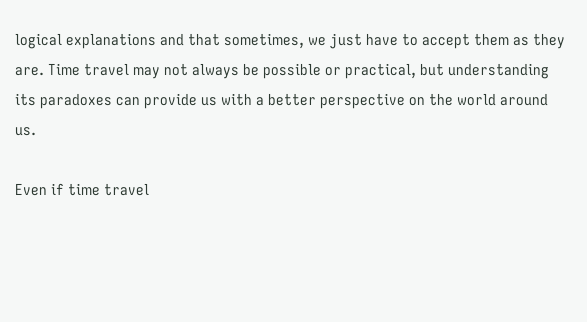logical explanations and that sometimes, we just have to accept them as they are. Time travel may not always be possible or practical, but understanding its paradoxes can provide us with a better perspective on the world around us.

Even if time travel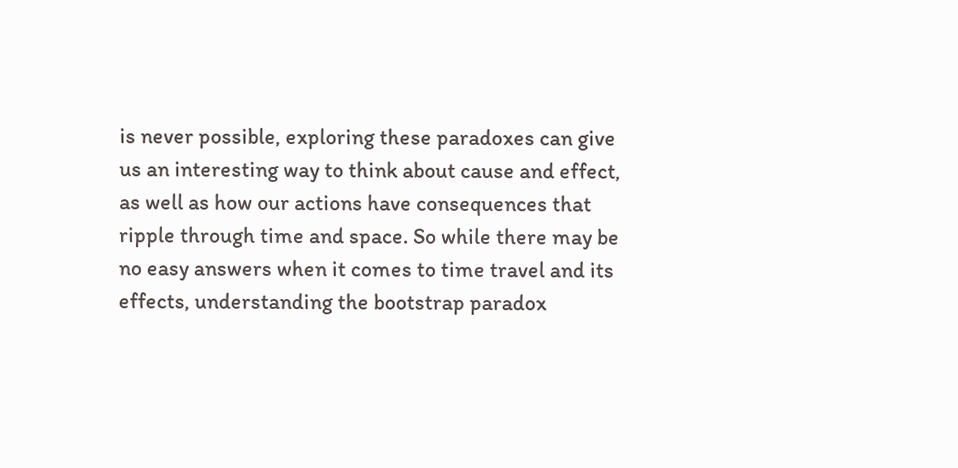is never possible, exploring these paradoxes can give us an interesting way to think about cause and effect, as well as how our actions have consequences that ripple through time and space. So while there may be no easy answers when it comes to time travel and its effects, understanding the bootstrap paradox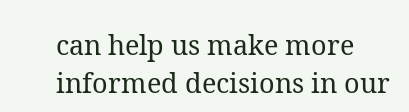can help us make more informed decisions in our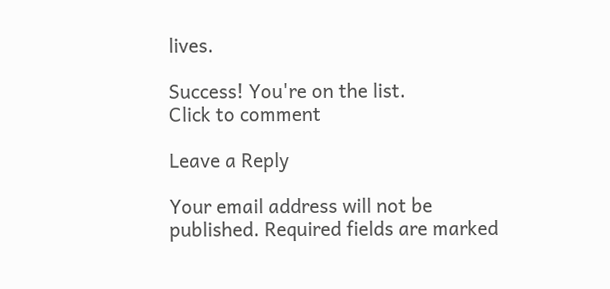lives.

Success! You're on the list.
Click to comment

Leave a Reply

Your email address will not be published. Required fields are marked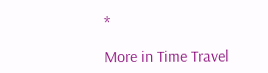*

More in Time Travel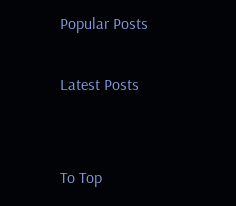Popular Posts

Latest Posts


To Top